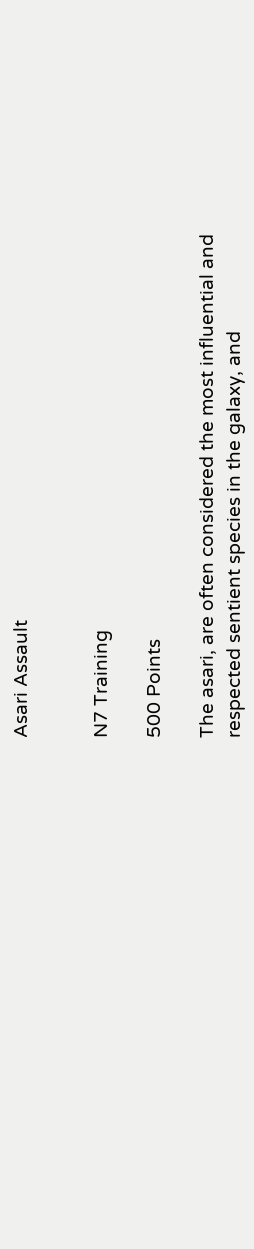Asari Assault


N7 Training

500 Points

The asari, are often considered the most influential and respected sentient species in the galaxy, and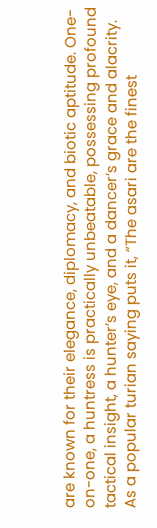are known for their elegance, diplomacy, and biotic aptitude. One-on-one, a huntress is practically unbeatable, possessing profound tactical insight, a hunter’s eye, and a dancer’s grace and alacrity.
As a popular turian saying puts it, “The asari are the finest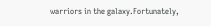warriors in the galaxy.Fortunately,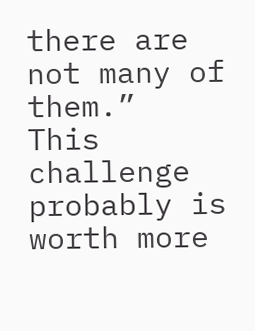there are not many of them.”
This challenge probably is worth more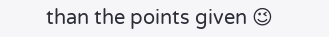than the points given 😉